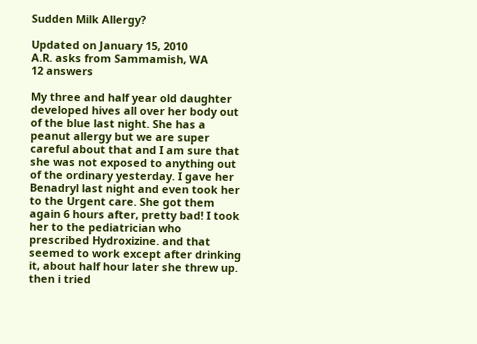Sudden Milk Allergy?

Updated on January 15, 2010
A.R. asks from Sammamish, WA
12 answers

My three and half year old daughter developed hives all over her body out of the blue last night. She has a peanut allergy but we are super careful about that and I am sure that she was not exposed to anything out of the ordinary yesterday. I gave her Benadryl last night and even took her to the Urgent care. She got them again 6 hours after, pretty bad! I took her to the pediatrician who prescribed Hydroxizine. and that seemed to work except after drinking it, about half hour later she threw up. then i tried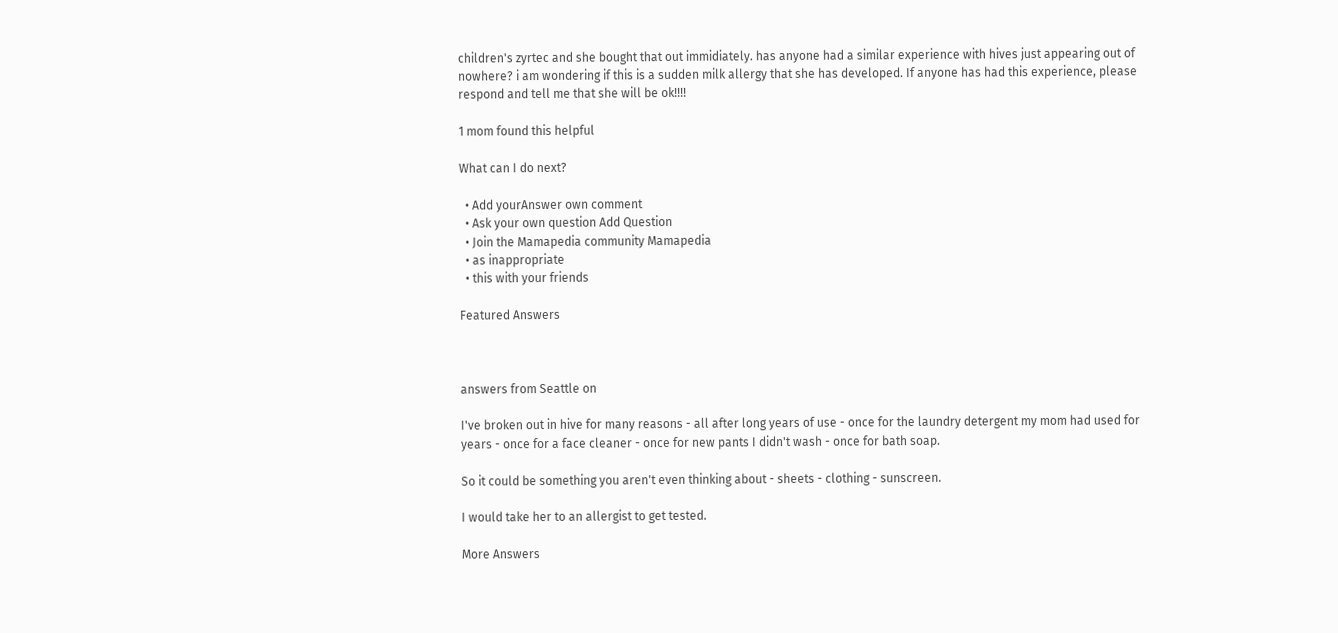children's zyrtec and she bought that out immidiately. has anyone had a similar experience with hives just appearing out of nowhere? i am wondering if this is a sudden milk allergy that she has developed. If anyone has had this experience, please respond and tell me that she will be ok!!!!

1 mom found this helpful

What can I do next?

  • Add yourAnswer own comment
  • Ask your own question Add Question
  • Join the Mamapedia community Mamapedia
  • as inappropriate
  • this with your friends

Featured Answers



answers from Seattle on

I've broken out in hive for many reasons - all after long years of use - once for the laundry detergent my mom had used for years - once for a face cleaner - once for new pants I didn't wash - once for bath soap.

So it could be something you aren't even thinking about - sheets - clothing - sunscreen.

I would take her to an allergist to get tested.

More Answers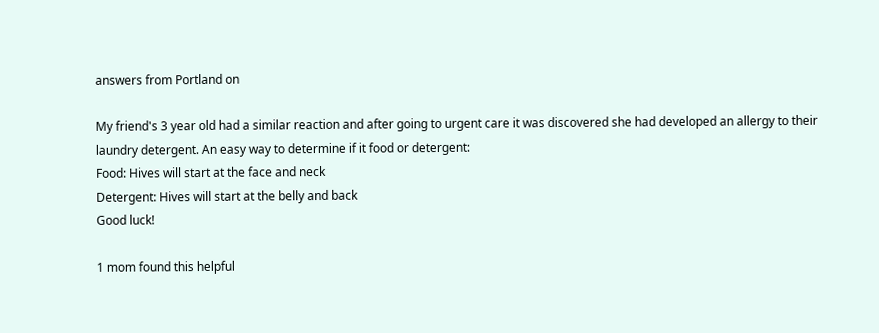answers from Portland on

My friend's 3 year old had a similar reaction and after going to urgent care it was discovered she had developed an allergy to their laundry detergent. An easy way to determine if it food or detergent:
Food: Hives will start at the face and neck
Detergent: Hives will start at the belly and back
Good luck!

1 mom found this helpful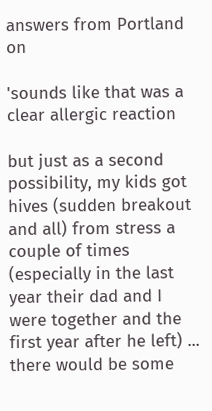answers from Portland on

'sounds like that was a clear allergic reaction

but just as a second possibility, my kids got hives (sudden breakout and all) from stress a couple of times (especially in the last year their dad and I were together and the first year after he left) ... there would be some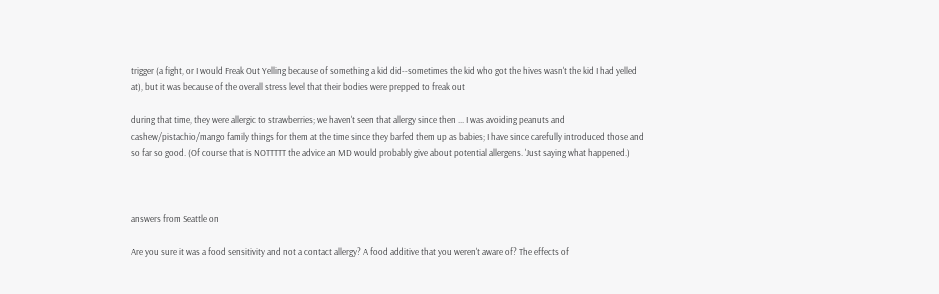trigger (a fight, or I would Freak Out Yelling because of something a kid did--sometimes the kid who got the hives wasn't the kid I had yelled at), but it was because of the overall stress level that their bodies were prepped to freak out

during that time, they were allergic to strawberries; we haven't seen that allergy since then ... I was avoiding peanuts and cashew/pistachio/mango family things for them at the time since they barfed them up as babies; I have since carefully introduced those and so far so good. (Of course that is NOTTTTT the advice an MD would probably give about potential allergens. 'Just saying what happened.)



answers from Seattle on

Are you sure it was a food sensitivity and not a contact allergy? A food additive that you weren't aware of? The effects of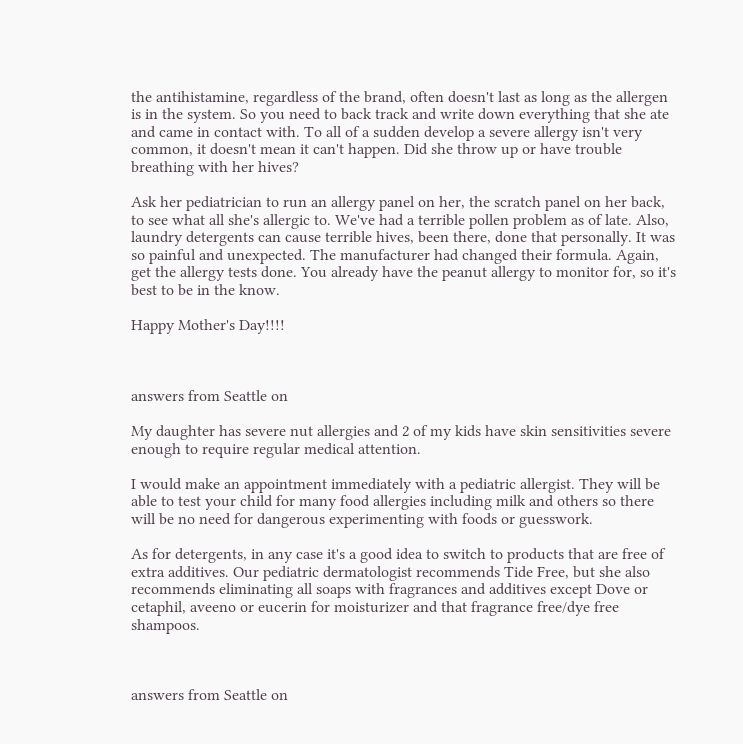the antihistamine, regardless of the brand, often doesn't last as long as the allergen is in the system. So you need to back track and write down everything that she ate and came in contact with. To all of a sudden develop a severe allergy isn't very common, it doesn't mean it can't happen. Did she throw up or have trouble breathing with her hives?

Ask her pediatrician to run an allergy panel on her, the scratch panel on her back, to see what all she's allergic to. We've had a terrible pollen problem as of late. Also, laundry detergents can cause terrible hives, been there, done that personally. It was so painful and unexpected. The manufacturer had changed their formula. Again, get the allergy tests done. You already have the peanut allergy to monitor for, so it's best to be in the know.

Happy Mother's Day!!!!



answers from Seattle on

My daughter has severe nut allergies and 2 of my kids have skin sensitivities severe enough to require regular medical attention.

I would make an appointment immediately with a pediatric allergist. They will be able to test your child for many food allergies including milk and others so there will be no need for dangerous experimenting with foods or guesswork.

As for detergents, in any case it's a good idea to switch to products that are free of extra additives. Our pediatric dermatologist recommends Tide Free, but she also recommends eliminating all soaps with fragrances and additives except Dove or cetaphil, aveeno or eucerin for moisturizer and that fragrance free/dye free shampoos.



answers from Seattle on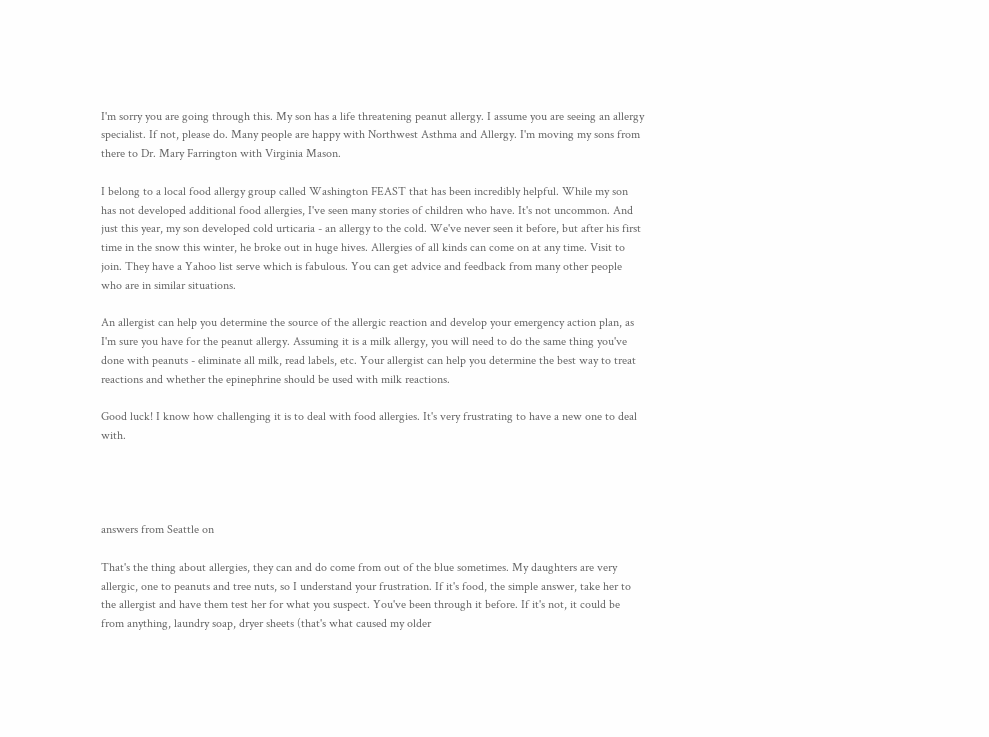I'm sorry you are going through this. My son has a life threatening peanut allergy. I assume you are seeing an allergy specialist. If not, please do. Many people are happy with Northwest Asthma and Allergy. I'm moving my sons from there to Dr. Mary Farrington with Virginia Mason.

I belong to a local food allergy group called Washington FEAST that has been incredibly helpful. While my son has not developed additional food allergies, I've seen many stories of children who have. It's not uncommon. And just this year, my son developed cold urticaria - an allergy to the cold. We've never seen it before, but after his first time in the snow this winter, he broke out in huge hives. Allergies of all kinds can come on at any time. Visit to join. They have a Yahoo list serve which is fabulous. You can get advice and feedback from many other people who are in similar situations.

An allergist can help you determine the source of the allergic reaction and develop your emergency action plan, as I'm sure you have for the peanut allergy. Assuming it is a milk allergy, you will need to do the same thing you've done with peanuts - eliminate all milk, read labels, etc. Your allergist can help you determine the best way to treat reactions and whether the epinephrine should be used with milk reactions.

Good luck! I know how challenging it is to deal with food allergies. It's very frustrating to have a new one to deal with.




answers from Seattle on

That's the thing about allergies, they can and do come from out of the blue sometimes. My daughters are very allergic, one to peanuts and tree nuts, so I understand your frustration. If it's food, the simple answer, take her to the allergist and have them test her for what you suspect. You've been through it before. If it's not, it could be from anything, laundry soap, dryer sheets (that's what caused my older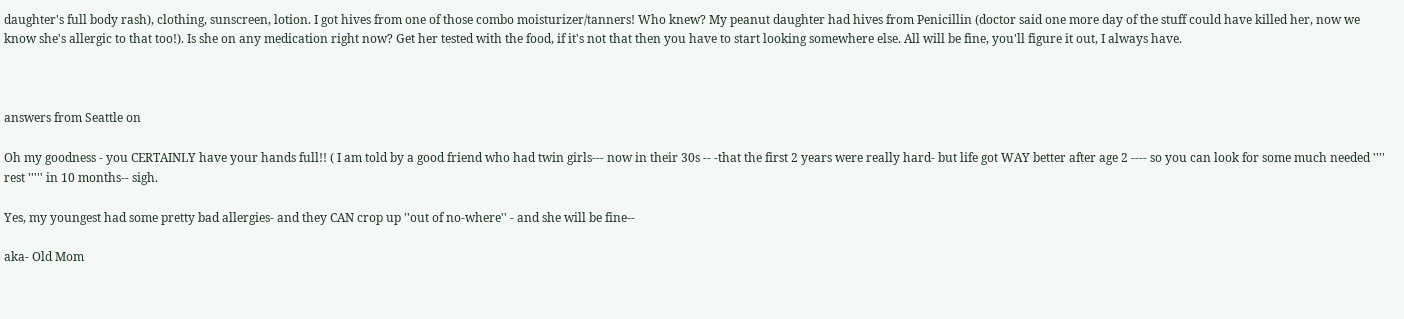daughter's full body rash), clothing, sunscreen, lotion. I got hives from one of those combo moisturizer/tanners! Who knew? My peanut daughter had hives from Penicillin (doctor said one more day of the stuff could have killed her, now we know she's allergic to that too!). Is she on any medication right now? Get her tested with the food, if it's not that then you have to start looking somewhere else. All will be fine, you'll figure it out, I always have.



answers from Seattle on

Oh my goodness - you CERTAINLY have your hands full!! ( I am told by a good friend who had twin girls--- now in their 30s -- -that the first 2 years were really hard- but life got WAY better after age 2 ---- so you can look for some much needed '''' rest ''''' in 10 months-- sigh.

Yes, my youngest had some pretty bad allergies- and they CAN crop up ''out of no-where'' - and she will be fine--

aka- Old Mom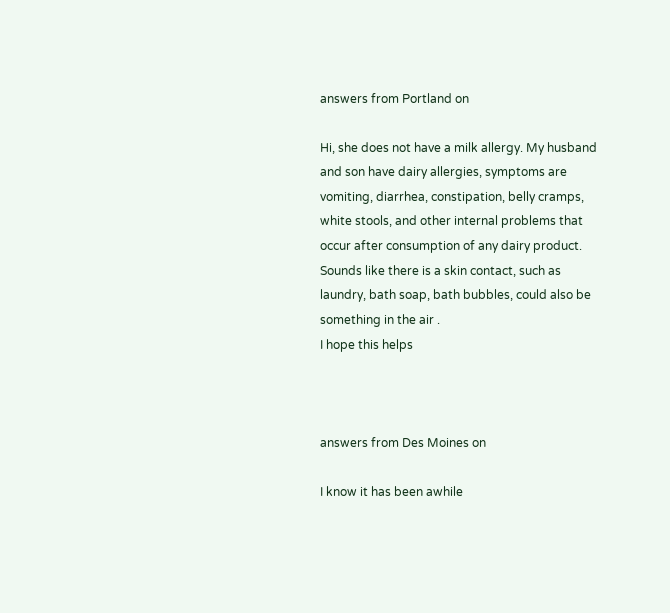answers from Portland on

Hi, she does not have a milk allergy. My husband and son have dairy allergies, symptoms are vomiting, diarrhea, constipation, belly cramps, white stools, and other internal problems that occur after consumption of any dairy product. Sounds like there is a skin contact, such as laundry, bath soap, bath bubbles, could also be something in the air .
I hope this helps



answers from Des Moines on

I know it has been awhile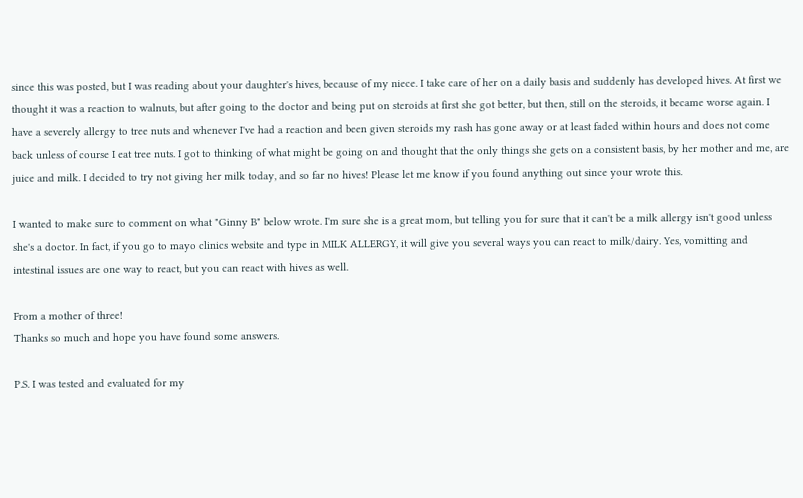since this was posted, but I was reading about your daughter's hives, because of my niece. I take care of her on a daily basis and suddenly has developed hives. At first we thought it was a reaction to walnuts, but after going to the doctor and being put on steroids at first she got better, but then, still on the steroids, it became worse again. I have a severely allergy to tree nuts and whenever I've had a reaction and been given steroids my rash has gone away or at least faded within hours and does not come back unless of course I eat tree nuts. I got to thinking of what might be going on and thought that the only things she gets on a consistent basis, by her mother and me, are juice and milk. I decided to try not giving her milk today, and so far no hives! Please let me know if you found anything out since your wrote this.

I wanted to make sure to comment on what "Ginny B" below wrote. I'm sure she is a great mom, but telling you for sure that it can't be a milk allergy isn't good unless she's a doctor. In fact, if you go to mayo clinics website and type in MILK ALLERGY, it will give you several ways you can react to milk/dairy. Yes, vomitting and intestinal issues are one way to react, but you can react with hives as well.

From a mother of three!
Thanks so much and hope you have found some answers.

P.S. I was tested and evaluated for my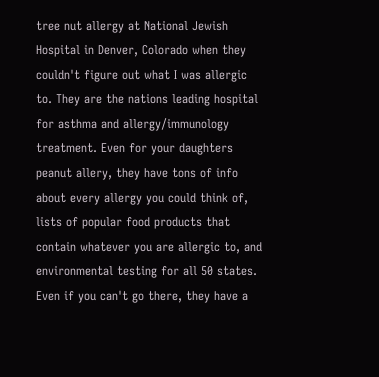tree nut allergy at National Jewish Hospital in Denver, Colorado when they couldn't figure out what I was allergic to. They are the nations leading hospital for asthma and allergy/immunology treatment. Even for your daughters peanut allery, they have tons of info about every allergy you could think of, lists of popular food products that contain whatever you are allergic to, and environmental testing for all 50 states. Even if you can't go there, they have a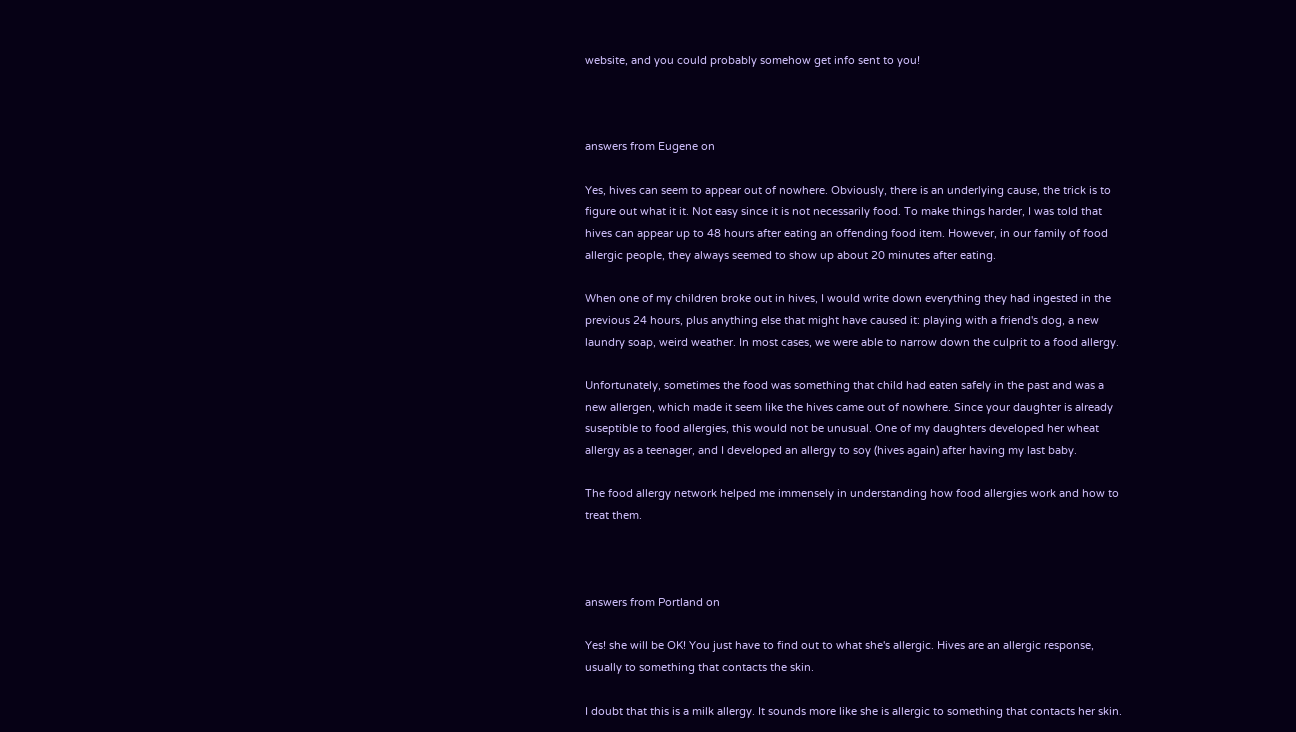website, and you could probably somehow get info sent to you!



answers from Eugene on

Yes, hives can seem to appear out of nowhere. Obviously, there is an underlying cause, the trick is to figure out what it it. Not easy since it is not necessarily food. To make things harder, I was told that hives can appear up to 48 hours after eating an offending food item. However, in our family of food allergic people, they always seemed to show up about 20 minutes after eating.

When one of my children broke out in hives, I would write down everything they had ingested in the previous 24 hours, plus anything else that might have caused it: playing with a friend's dog, a new laundry soap, weird weather. In most cases, we were able to narrow down the culprit to a food allergy.

Unfortunately, sometimes the food was something that child had eaten safely in the past and was a new allergen, which made it seem like the hives came out of nowhere. Since your daughter is already suseptible to food allergies, this would not be unusual. One of my daughters developed her wheat allergy as a teenager, and I developed an allergy to soy (hives again) after having my last baby.

The food allergy network helped me immensely in understanding how food allergies work and how to treat them.



answers from Portland on

Yes! she will be OK! You just have to find out to what she's allergic. Hives are an allergic response, usually to something that contacts the skin.

I doubt that this is a milk allergy. It sounds more like she is allergic to something that contacts her skin.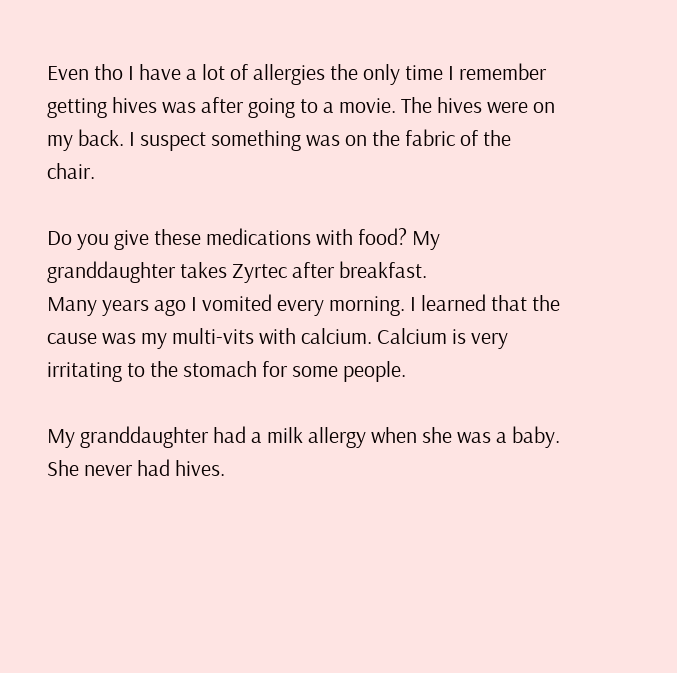Even tho I have a lot of allergies the only time I remember getting hives was after going to a movie. The hives were on my back. I suspect something was on the fabric of the chair.

Do you give these medications with food? My granddaughter takes Zyrtec after breakfast.
Many years ago I vomited every morning. I learned that the cause was my multi-vits with calcium. Calcium is very irritating to the stomach for some people.

My granddaughter had a milk allergy when she was a baby. She never had hives.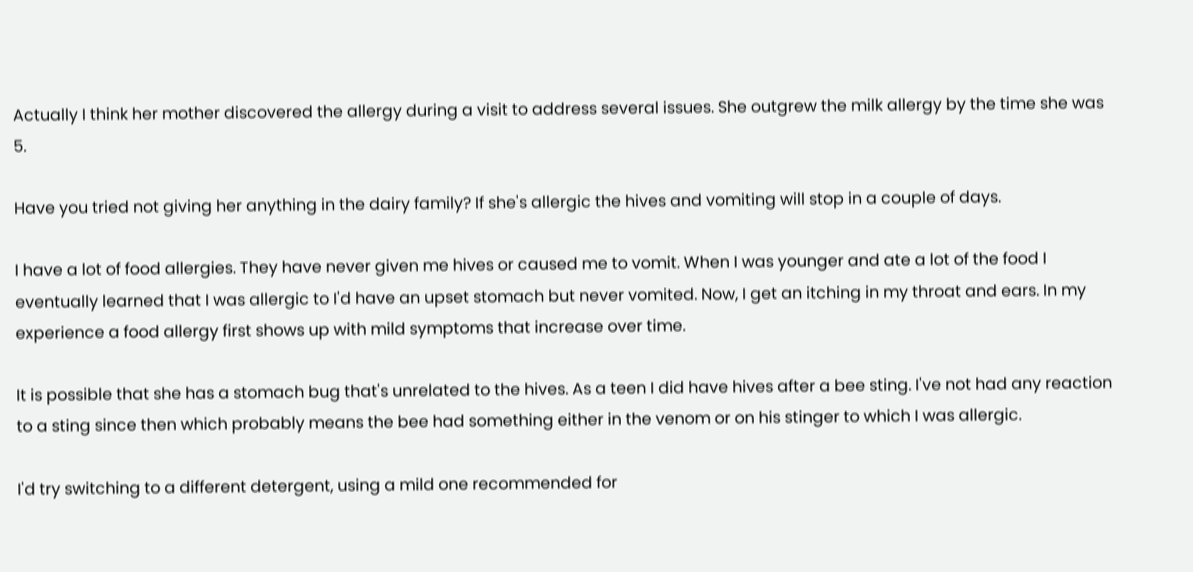Actually I think her mother discovered the allergy during a visit to address several issues. She outgrew the milk allergy by the time she was 5.

Have you tried not giving her anything in the dairy family? If she's allergic the hives and vomiting will stop in a couple of days.

I have a lot of food allergies. They have never given me hives or caused me to vomit. When I was younger and ate a lot of the food I eventually learned that I was allergic to I'd have an upset stomach but never vomited. Now, I get an itching in my throat and ears. In my experience a food allergy first shows up with mild symptoms that increase over time.

It is possible that she has a stomach bug that's unrelated to the hives. As a teen I did have hives after a bee sting. I've not had any reaction to a sting since then which probably means the bee had something either in the venom or on his stinger to which I was allergic.

I'd try switching to a different detergent, using a mild one recommended for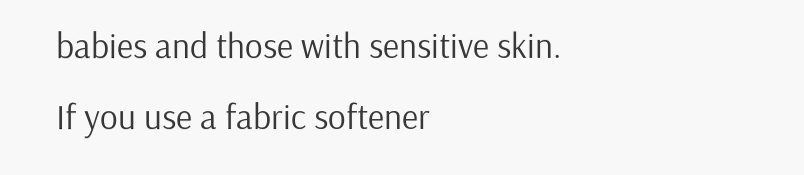babies and those with sensitive skin. If you use a fabric softener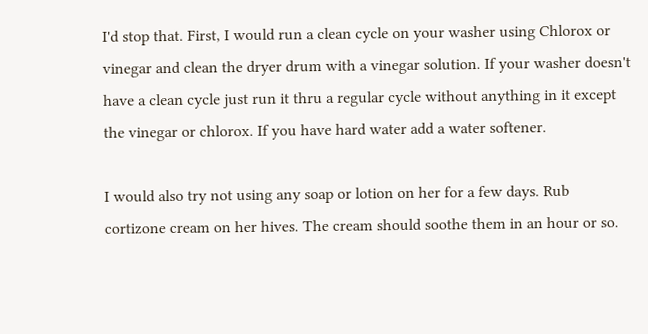I'd stop that. First, I would run a clean cycle on your washer using Chlorox or vinegar and clean the dryer drum with a vinegar solution. If your washer doesn't have a clean cycle just run it thru a regular cycle without anything in it except the vinegar or chlorox. If you have hard water add a water softener.

I would also try not using any soap or lotion on her for a few days. Rub cortizone cream on her hives. The cream should soothe them in an hour or so.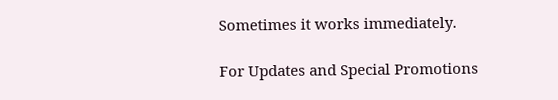Sometimes it works immediately.

For Updates and Special Promotions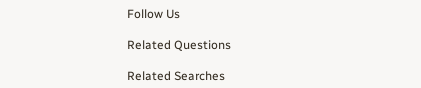Follow Us

Related Questions

Related Searches